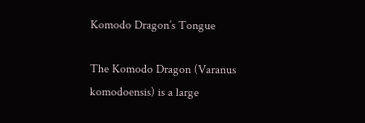Komodo Dragon’s Tongue

The Komodo Dragon (Varanus komodoensis) is a large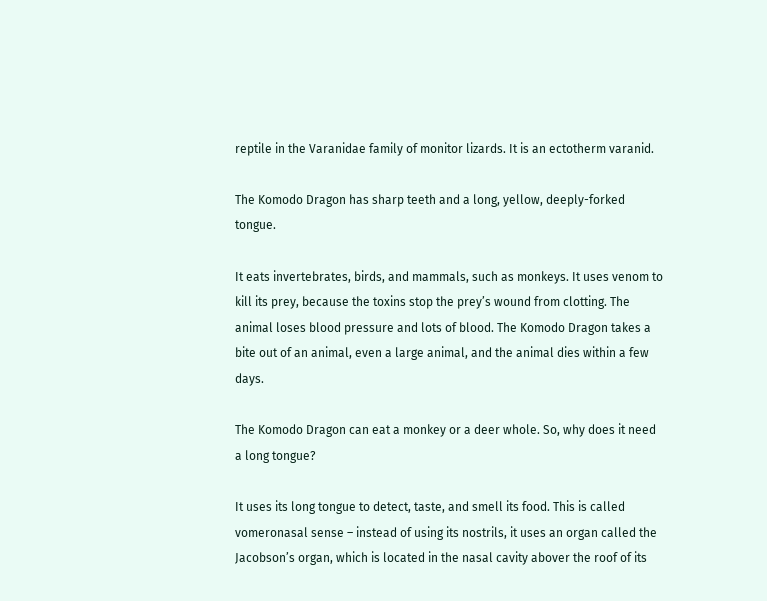reptile in the Varanidae family of monitor lizards. It is an ectotherm varanid.

The Komodo Dragon has sharp teeth and a long, yellow, deeply-forked tongue.

It eats invertebrates, birds, and mammals, such as monkeys. It uses venom to kill its prey, because the toxins stop the prey’s wound from clotting. The animal loses blood pressure and lots of blood. The Komodo Dragon takes a bite out of an animal, even a large animal, and the animal dies within a few days.

The Komodo Dragon can eat a monkey or a deer whole. So, why does it need a long tongue?

It uses its long tongue to detect, taste, and smell its food. This is called vomeronasal sense – instead of using its nostrils, it uses an organ called the Jacobson’s organ, which is located in the nasal cavity abover the roof of its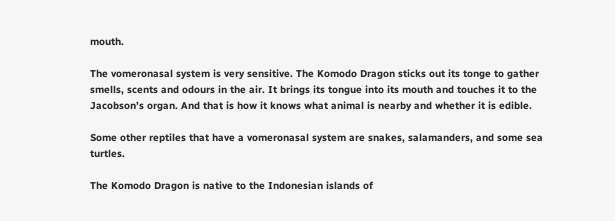mouth.

The vomeronasal system is very sensitive. The Komodo Dragon sticks out its tonge to gather smells, scents and odours in the air. It brings its tongue into its mouth and touches it to the Jacobson’s organ. And that is how it knows what animal is nearby and whether it is edible.

Some other reptiles that have a vomeronasal system are snakes, salamanders, and some sea turtles.

The Komodo Dragon is native to the Indonesian islands of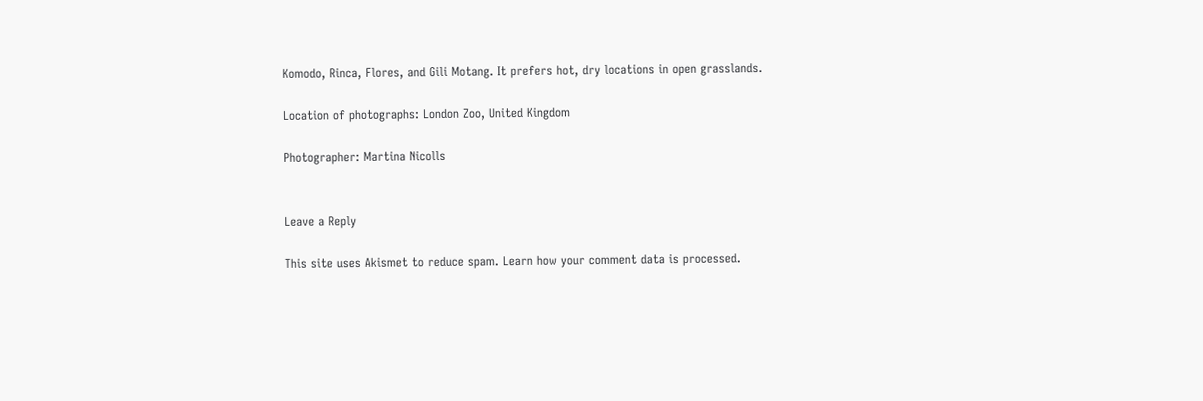Komodo, Rinca, Flores, and Gili Motang. It prefers hot, dry locations in open grasslands.

Location of photographs: London Zoo, United Kingdom

Photographer: Martina Nicolls


Leave a Reply

This site uses Akismet to reduce spam. Learn how your comment data is processed.